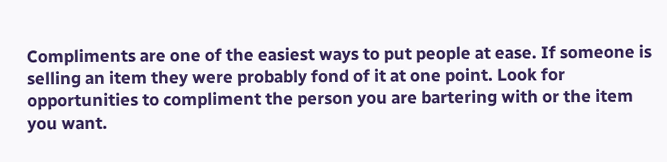Compliments are one of the easiest ways to put people at ease. If someone is selling an item they were probably fond of it at one point. Look for opportunities to compliment the person you are bartering with or the item you want.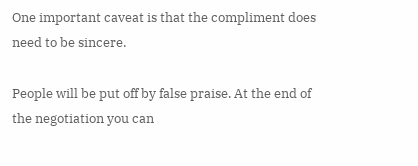One important caveat is that the compliment does need to be sincere.

People will be put off by false praise. At the end of the negotiation you can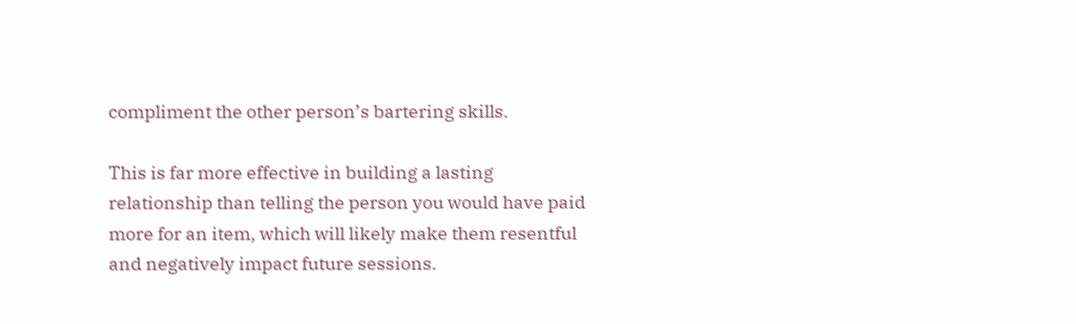compliment the other person’s bartering skills.

This is far more effective in building a lasting relationship than telling the person you would have paid more for an item, which will likely make them resentful and negatively impact future sessions.